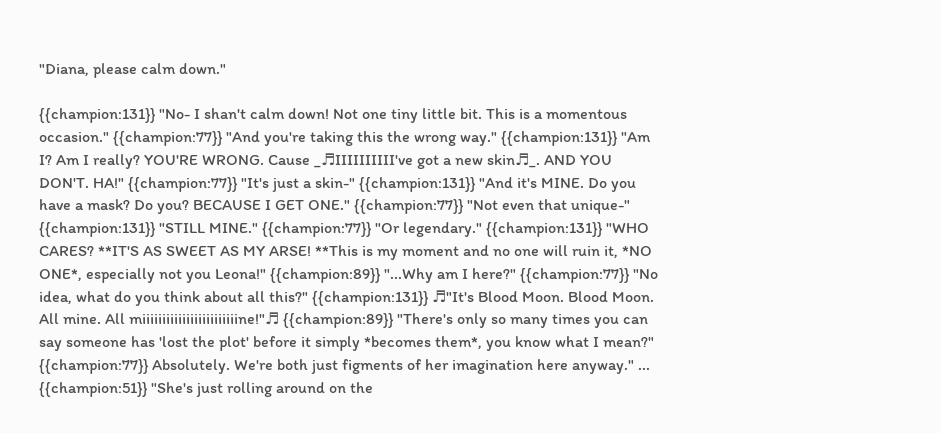"Diana, please calm down."

{{champion:131}} "No- I shan't calm down! Not one tiny little bit. This is a momentous occasion." {{champion:77}} "And you're taking this the wrong way." {{champion:131}} "Am I? Am I really? YOU'RE WRONG. Cause _♬IIIIIIIIII've got a new skin♬_. AND YOU DON'T. HA!" {{champion:77}} "It's just a skin-" {{champion:131}} "And it's MINE. Do you have a mask? Do you? BECAUSE I GET ONE." {{champion:77}} "Not even that unique-" {{champion:131}} "STILL MINE." {{champion:77}} "Or legendary." {{champion:131}} "WHO CARES? **IT'S AS SWEET AS MY ARSE! **This is my moment and no one will ruin it, *NO ONE*, especially not you Leona!" {{champion:89}} "...Why am I here?" {{champion:77}} "No idea, what do you think about all this?" {{champion:131}} ♬"It's Blood Moon. Blood Moon. All mine. All miiiiiiiiiiiiiiiiiiiiiiiine!"♬ {{champion:89}} "There's only so many times you can say someone has 'lost the plot' before it simply *becomes them*, you know what I mean?" {{champion:77}} Absolutely. We're both just figments of her imagination here anyway." ... {{champion:51}} "She's just rolling around on the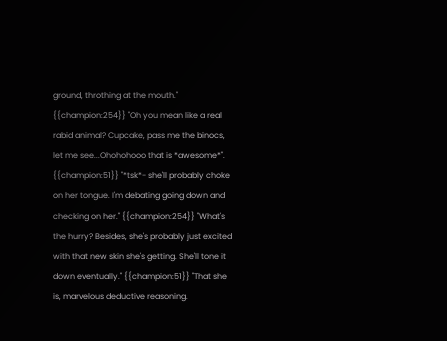ground, throthing at the mouth." {{champion:254}} "Oh you mean like a real rabid animal? Cupcake, pass me the binocs, let me see...Ohohohooo that is *awesome*". {{champion:51}} "*tsk*- she'll probably choke on her tongue. I'm debating going down and checking on her." {{champion:254}} "What's the hurry? Besides, she's probably just excited with that new skin she's getting. She'll tone it down eventually." {{champion:51}} "That she is, marvelous deductive reasoning.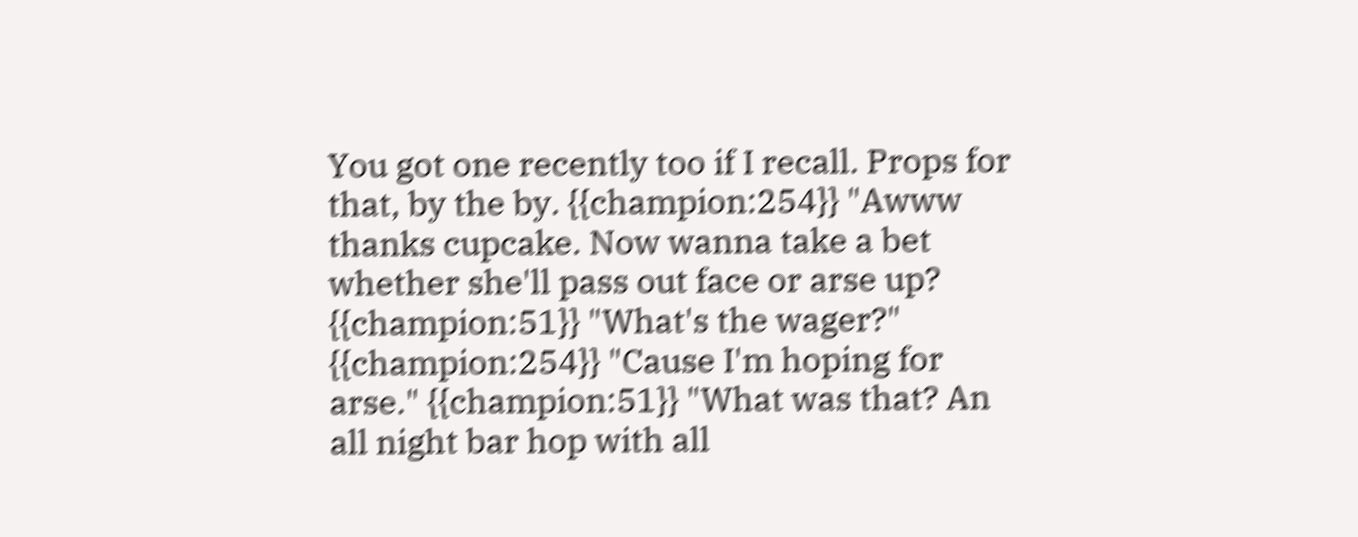You got one recently too if I recall. Props for that, by the by. {{champion:254}} "Awww thanks cupcake. Now wanna take a bet whether she'll pass out face or arse up? {{champion:51}} "What's the wager?" {{champion:254}} "Cause I'm hoping for arse." {{champion:51}} "What was that? An all night bar hop with all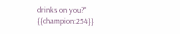drinks on you?" {{champion:254}}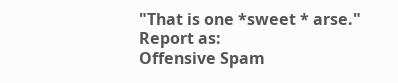"That is one *sweet * arse."
Report as:
Offensive Spam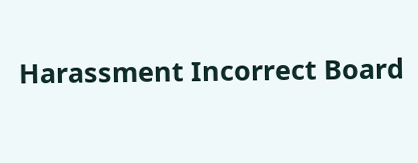Harassment Incorrect Board